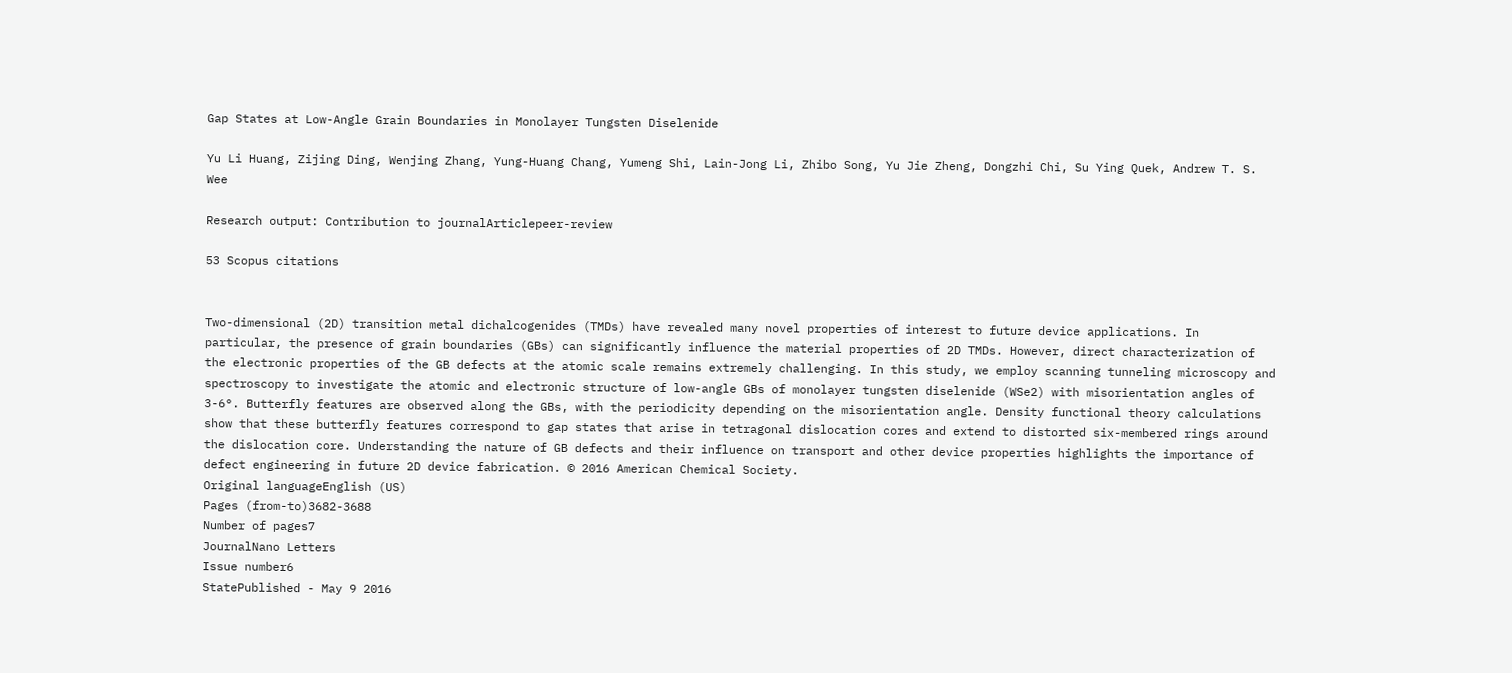Gap States at Low-Angle Grain Boundaries in Monolayer Tungsten Diselenide

Yu Li Huang, Zijing Ding, Wenjing Zhang, Yung-Huang Chang, Yumeng Shi, Lain-Jong Li, Zhibo Song, Yu Jie Zheng, Dongzhi Chi, Su Ying Quek, Andrew T. S. Wee

Research output: Contribution to journalArticlepeer-review

53 Scopus citations


Two-dimensional (2D) transition metal dichalcogenides (TMDs) have revealed many novel properties of interest to future device applications. In particular, the presence of grain boundaries (GBs) can significantly influence the material properties of 2D TMDs. However, direct characterization of the electronic properties of the GB defects at the atomic scale remains extremely challenging. In this study, we employ scanning tunneling microscopy and spectroscopy to investigate the atomic and electronic structure of low-angle GBs of monolayer tungsten diselenide (WSe2) with misorientation angles of 3-6°. Butterfly features are observed along the GBs, with the periodicity depending on the misorientation angle. Density functional theory calculations show that these butterfly features correspond to gap states that arise in tetragonal dislocation cores and extend to distorted six-membered rings around the dislocation core. Understanding the nature of GB defects and their influence on transport and other device properties highlights the importance of defect engineering in future 2D device fabrication. © 2016 American Chemical Society.
Original languageEnglish (US)
Pages (from-to)3682-3688
Number of pages7
JournalNano Letters
Issue number6
StatePublished - May 9 2016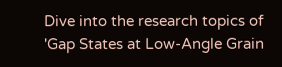Dive into the research topics of 'Gap States at Low-Angle Grain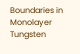Boundaries in Monolayer Tungsten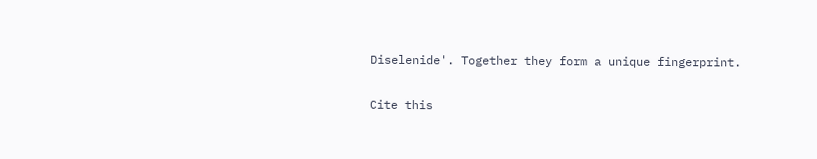Diselenide'. Together they form a unique fingerprint.

Cite this